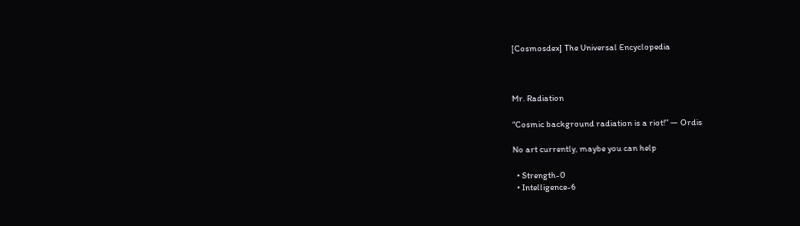[Cosmosdex] The Universal Encyclopedia



Mr. Radiation

“Cosmic background radiation is a riot!” — Ordis

No art currently, maybe you can help

  • Strength-0
  • Intelligence-6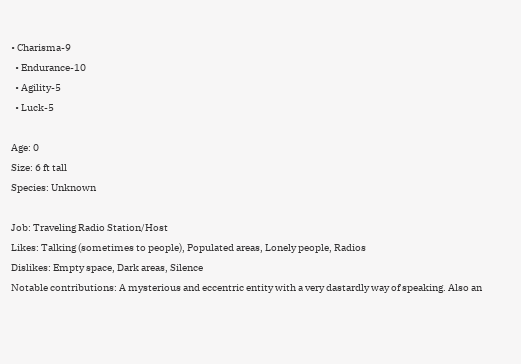• Charisma-9
  • Endurance-10
  • Agility-5
  • Luck-5

Age: 0
Size: 6 ft tall
Species: Unknown

Job: Traveling Radio Station/Host
Likes: Talking (sometimes to people), Populated areas, Lonely people, Radios
Dislikes: Empty space, Dark areas, Silence
Notable contributions: A mysterious and eccentric entity with a very dastardly way of speaking. Also an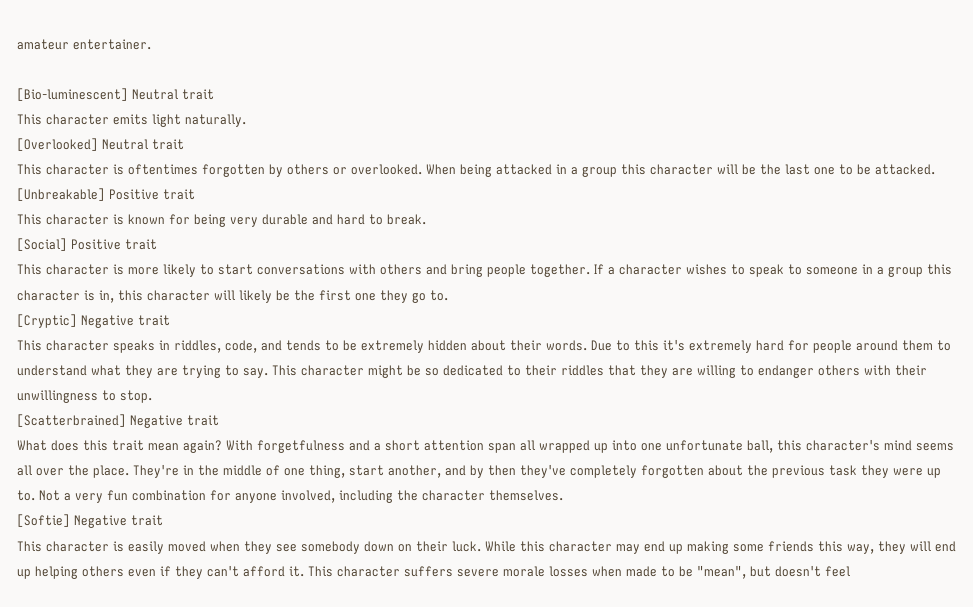amateur entertainer.

[Bio-luminescent] Neutral trait
This character emits light naturally.
[Overlooked] Neutral trait
This character is oftentimes forgotten by others or overlooked. When being attacked in a group this character will be the last one to be attacked.
[Unbreakable] Positive trait
This character is known for being very durable and hard to break.
[Social] Positive trait
This character is more likely to start conversations with others and bring people together. If a character wishes to speak to someone in a group this character is in, this character will likely be the first one they go to.
[Cryptic] Negative trait
This character speaks in riddles, code, and tends to be extremely hidden about their words. Due to this it's extremely hard for people around them to understand what they are trying to say. This character might be so dedicated to their riddles that they are willing to endanger others with their unwillingness to stop.
[Scatterbrained] Negative trait
What does this trait mean again? With forgetfulness and a short attention span all wrapped up into one unfortunate ball, this character's mind seems all over the place. They're in the middle of one thing, start another, and by then they've completely forgotten about the previous task they were up to. Not a very fun combination for anyone involved, including the character themselves.
[Softie] Negative trait
This character is easily moved when they see somebody down on their luck. While this character may end up making some friends this way, they will end up helping others even if they can't afford it. This character suffers severe morale losses when made to be "mean", but doesn't feel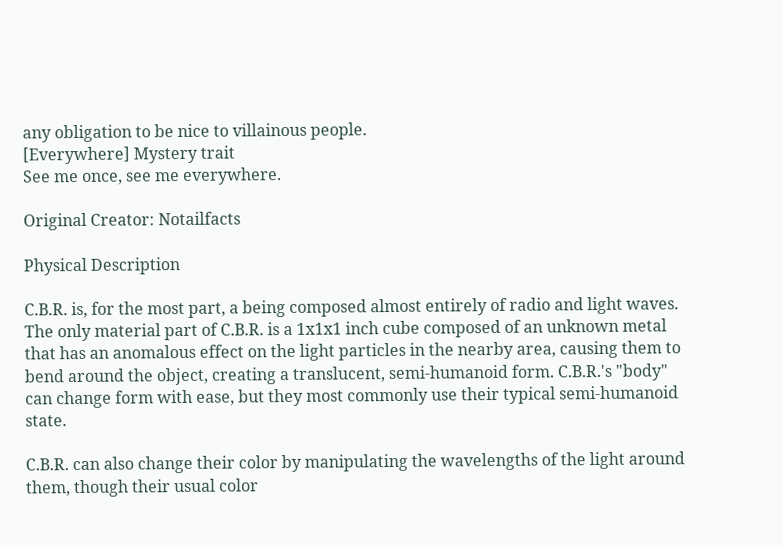any obligation to be nice to villainous people.
[Everywhere] Mystery trait
See me once, see me everywhere.

Original Creator: Notailfacts

Physical Description

C.B.R. is, for the most part, a being composed almost entirely of radio and light waves. The only material part of C.B.R. is a 1x1x1 inch cube composed of an unknown metal that has an anomalous effect on the light particles in the nearby area, causing them to bend around the object, creating a translucent, semi-humanoid form. C.B.R.'s "body" can change form with ease, but they most commonly use their typical semi-humanoid state.

C.B.R. can also change their color by manipulating the wavelengths of the light around them, though their usual color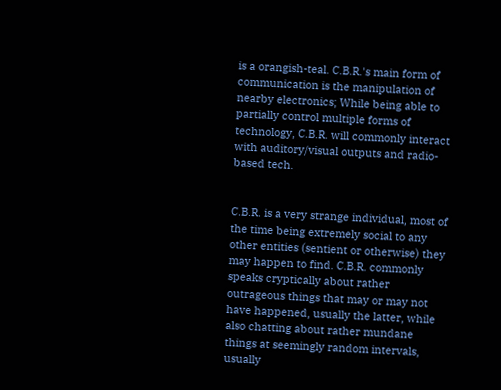is a orangish-teal. C.B.R.'s main form of communication is the manipulation of nearby electronics; While being able to partially control multiple forms of technology, C.B.R. will commonly interact with auditory/visual outputs and radio-based tech.


C.B.R. is a very strange individual, most of the time being extremely social to any other entities (sentient or otherwise) they may happen to find. C.B.R. commonly speaks cryptically about rather outrageous things that may or may not have happened, usually the latter, while also chatting about rather mundane things at seemingly random intervals, usually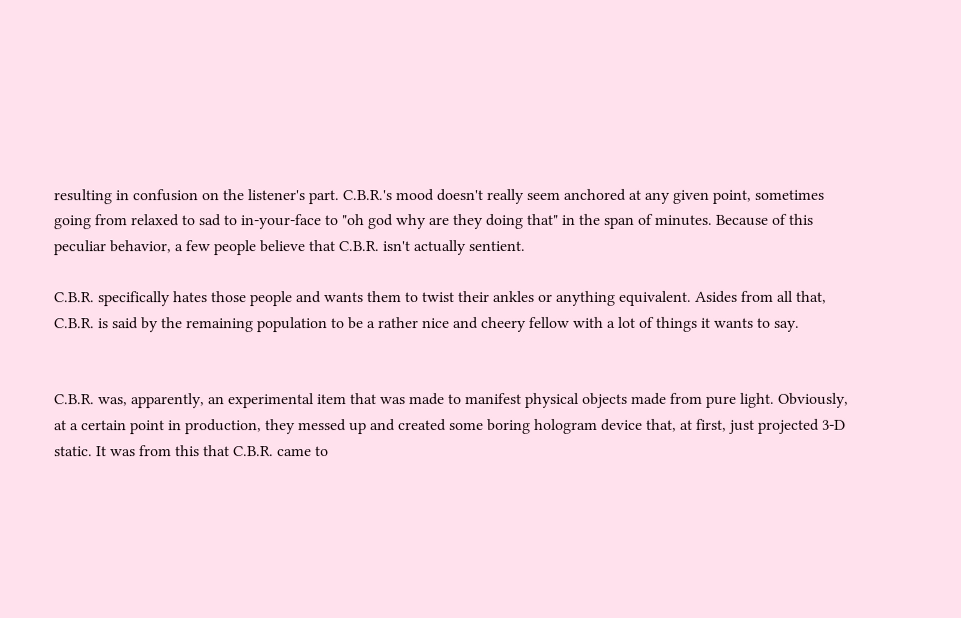resulting in confusion on the listener's part. C.B.R.'s mood doesn't really seem anchored at any given point, sometimes going from relaxed to sad to in-your-face to "oh god why are they doing that" in the span of minutes. Because of this peculiar behavior, a few people believe that C.B.R. isn't actually sentient.

C.B.R. specifically hates those people and wants them to twist their ankles or anything equivalent. Asides from all that, C.B.R. is said by the remaining population to be a rather nice and cheery fellow with a lot of things it wants to say.


C.B.R. was, apparently, an experimental item that was made to manifest physical objects made from pure light. Obviously, at a certain point in production, they messed up and created some boring hologram device that, at first, just projected 3-D static. It was from this that C.B.R. came to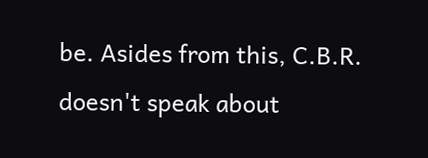be. Asides from this, C.B.R. doesn't speak about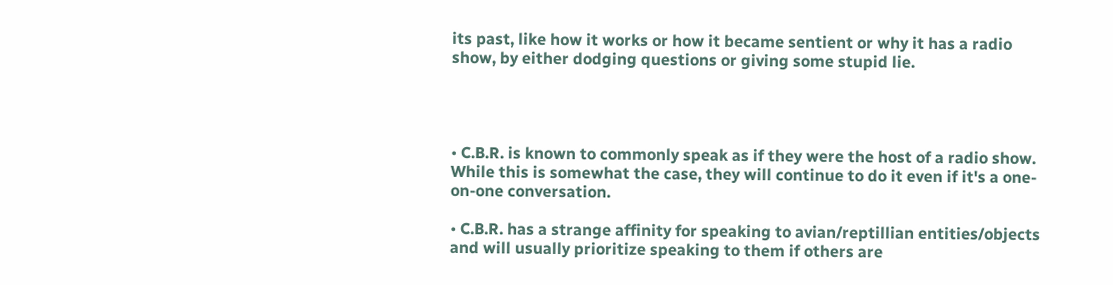its past, like how it works or how it became sentient or why it has a radio show, by either dodging questions or giving some stupid lie.




• C.B.R. is known to commonly speak as if they were the host of a radio show. While this is somewhat the case, they will continue to do it even if it's a one-on-one conversation.

• C.B.R. has a strange affinity for speaking to avian/reptillian entities/objects and will usually prioritize speaking to them if others are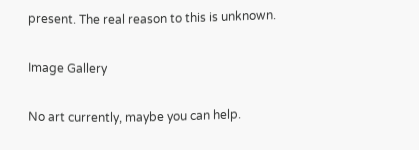present. The real reason to this is unknown.

Image Gallery

No art currently, maybe you can help.